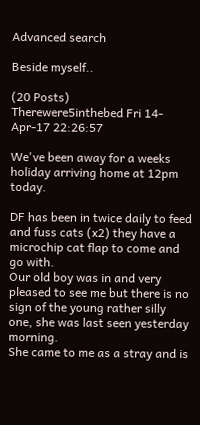Advanced search

Beside myself..

(20 Posts)
Therewere5inthebed Fri 14-Apr-17 22:26:57

We've been away for a weeks holiday arriving home at 12pm today.

DF has been in twice daily to feed and fuss cats (x2) they have a microchip cat flap to come and go with.
Our old boy was in and very pleased to see me but there is no sign of the young rather silly one, she was last seen yesterday morning.
She came to me as a stray and is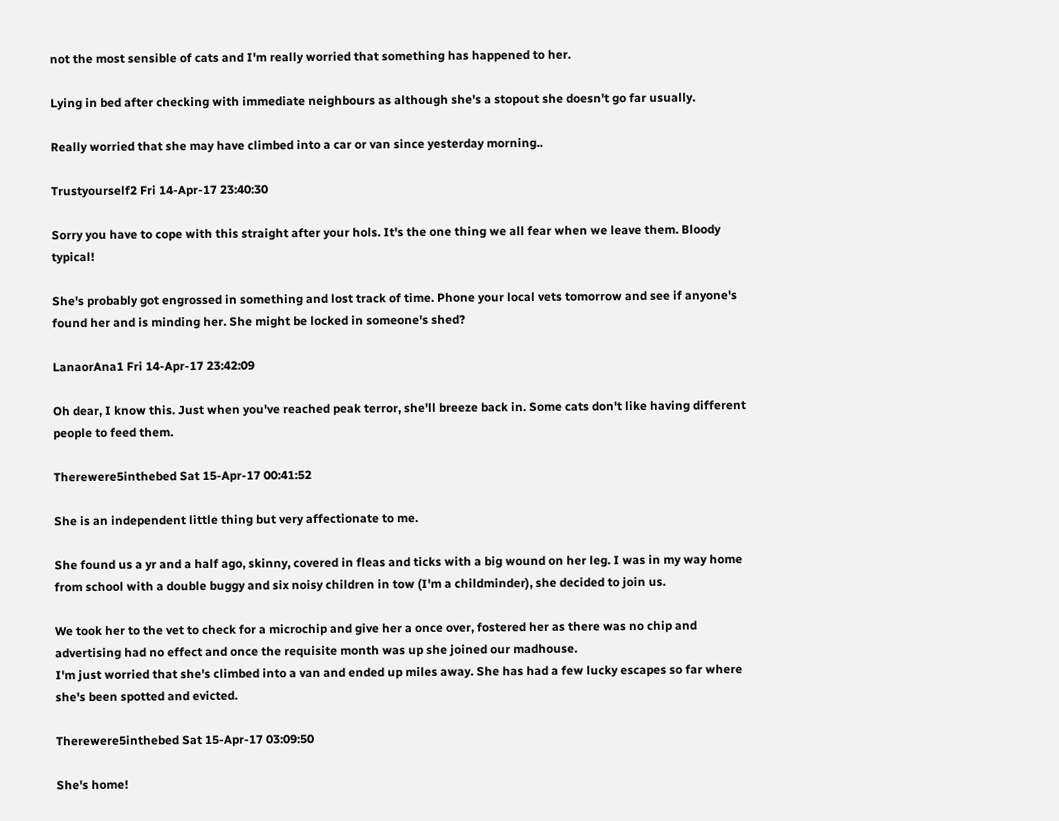not the most sensible of cats and I'm really worried that something has happened to her.

Lying in bed after checking with immediate neighbours as although she's a stopout she doesn't go far usually.

Really worried that she may have climbed into a car or van since yesterday morning..

Trustyourself2 Fri 14-Apr-17 23:40:30

Sorry you have to cope with this straight after your hols. It's the one thing we all fear when we leave them. Bloody typical!

She's probably got engrossed in something and lost track of time. Phone your local vets tomorrow and see if anyone's found her and is minding her. She might be locked in someone's shed?

LanaorAna1 Fri 14-Apr-17 23:42:09

Oh dear, I know this. Just when you've reached peak terror, she'll breeze back in. Some cats don't like having different people to feed them.

Therewere5inthebed Sat 15-Apr-17 00:41:52

She is an independent little thing but very affectionate to me.

She found us a yr and a half ago, skinny, covered in fleas and ticks with a big wound on her leg. I was in my way home from school with a double buggy and six noisy children in tow (I'm a childminder), she decided to join us.

We took her to the vet to check for a microchip and give her a once over, fostered her as there was no chip and advertising had no effect and once the requisite month was up she joined our madhouse.
I'm just worried that she's climbed into a van and ended up miles away. She has had a few lucky escapes so far where she's been spotted and evicted.

Therewere5inthebed Sat 15-Apr-17 03:09:50

She's home!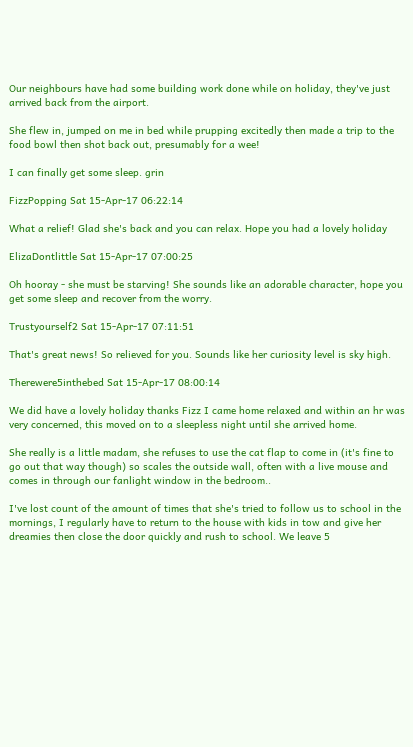Our neighbours have had some building work done while on holiday, they've just arrived back from the airport.

She flew in, jumped on me in bed while prupping excitedly then made a trip to the food bowl then shot back out, presumably for a wee!

I can finally get some sleep. grin

FizzPopping Sat 15-Apr-17 06:22:14

What a relief! Glad she's back and you can relax. Hope you had a lovely holiday

ElizaDontlittle Sat 15-Apr-17 07:00:25

Oh hooray - she must be starving! She sounds like an adorable character, hope you get some sleep and recover from the worry.

Trustyourself2 Sat 15-Apr-17 07:11:51

That's great news! So relieved for you. Sounds like her curiosity level is sky high.

Therewere5inthebed Sat 15-Apr-17 08:00:14

We did have a lovely holiday thanks Fizz I came home relaxed and within an hr was very concerned, this moved on to a sleepless night until she arrived home.

She really is a little madam, she refuses to use the cat flap to come in (it's fine to go out that way though) so scales the outside wall, often with a live mouse and comes in through our fanlight window in the bedroom..

I've lost count of the amount of times that she's tried to follow us to school in the mornings, I regularly have to return to the house with kids in tow and give her dreamies then close the door quickly and rush to school. We leave 5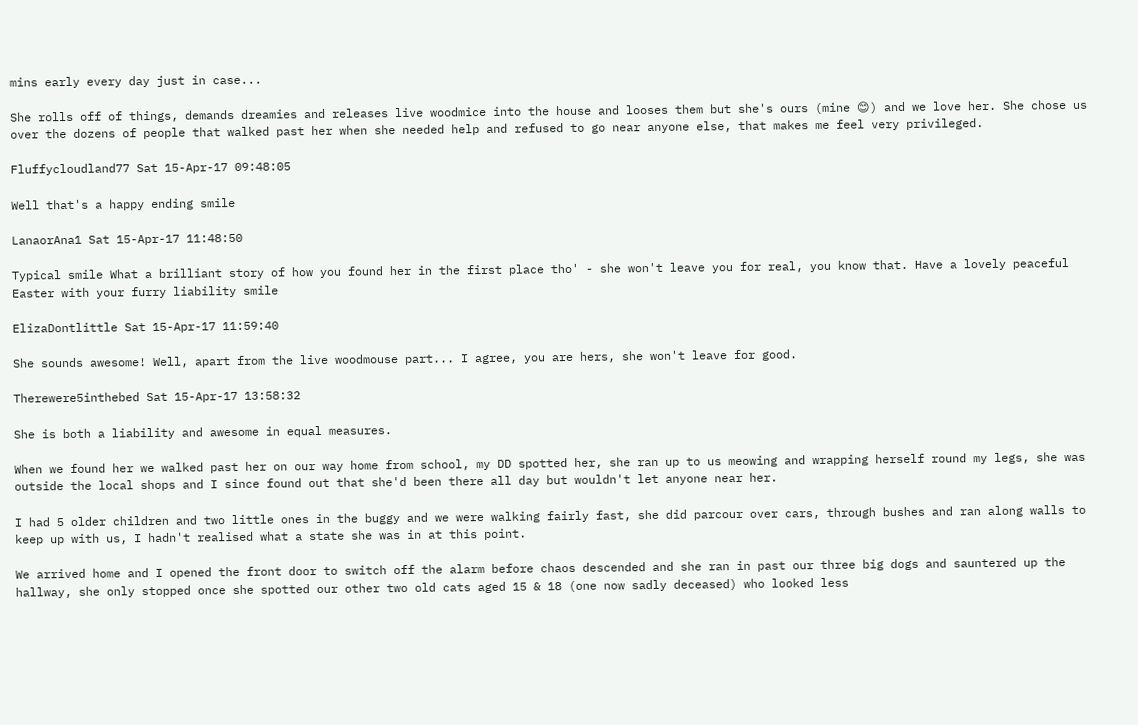mins early every day just in case...

She rolls off of things, demands dreamies and releases live woodmice into the house and looses them but she's ours (mine 😊) and we love her. She chose us over the dozens of people that walked past her when she needed help and refused to go near anyone else, that makes me feel very privileged.

Fluffycloudland77 Sat 15-Apr-17 09:48:05

Well that's a happy ending smile

LanaorAna1 Sat 15-Apr-17 11:48:50

Typical smile What a brilliant story of how you found her in the first place tho' - she won't leave you for real, you know that. Have a lovely peaceful Easter with your furry liability smile

ElizaDontlittle Sat 15-Apr-17 11:59:40

She sounds awesome! Well, apart from the live woodmouse part... I agree, you are hers, she won't leave for good.

Therewere5inthebed Sat 15-Apr-17 13:58:32

She is both a liability and awesome in equal measures.

When we found her we walked past her on our way home from school, my DD spotted her, she ran up to us meowing and wrapping herself round my legs, she was outside the local shops and I since found out that she'd been there all day but wouldn't let anyone near her.

I had 5 older children and two little ones in the buggy and we were walking fairly fast, she did parcour over cars, through bushes and ran along walls to keep up with us, I hadn't realised what a state she was in at this point.

We arrived home and I opened the front door to switch off the alarm before chaos descended and she ran in past our three big dogs and sauntered up the hallway, she only stopped once she spotted our other two old cats aged 15 & 18 (one now sadly deceased) who looked less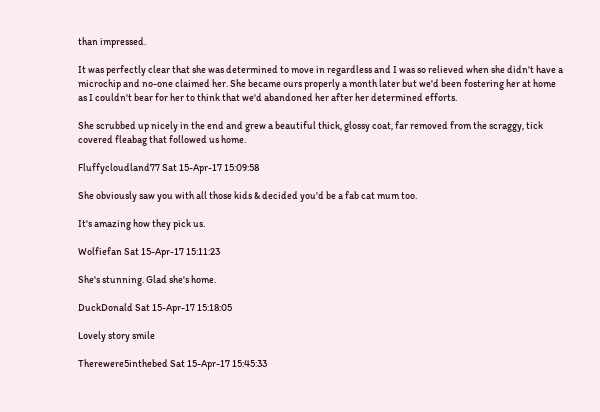than impressed.

It was perfectly clear that she was determined to move in regardless and I was so relieved when she didn't have a microchip and no-one claimed her. She became ours properly a month later but we'd been fostering her at home as I couldn't bear for her to think that we'd abandoned her after her determined efforts.

She scrubbed up nicely in the end and grew a beautiful thick, glossy coat, far removed from the scraggy, tick covered fleabag that followed us home.

Fluffycloudland77 Sat 15-Apr-17 15:09:58

She obviously saw you with all those kids & decided you'd be a fab cat mum too.

It's amazing how they pick us.

Wolfiefan Sat 15-Apr-17 15:11:23

She's stunning. Glad she's home.

DuckDonald Sat 15-Apr-17 15:18:05

Lovely story smile

Therewere5inthebed Sat 15-Apr-17 15:45:33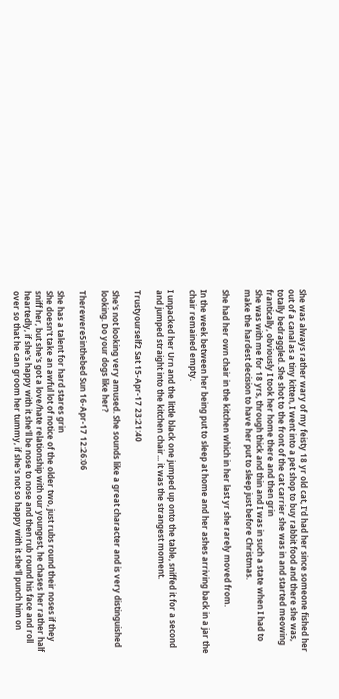She was always rather wary of my feisty 18 yr old cat, I'd had her since someone fished her out of a canal as a tiny kitten, I went into a pet shop to buy rabbit food and there she was, totally bedraggled. She shot to the front of the cat carrier she was in and started meowing frantically, obviously I took her home there and then grin
She was with me for 18 yrs, through thick and thin and I was in such a state when I had to make the hardest decision to have her put to sleep just before Christmas.

She had her own chair in the kitchen which in her last yr she rarely moved from.

In the week between her being put to sleep at home and her ashes arriving back in a jar the chair remained empty.

I unpacked her Urn and the little black one jumped up onto the table, sniffed it for a second and jumped straight into the kitchen chair... it was the strangest moment.

Trustyourself2 Sat 15-Apr-17 23:21:40

She's not looking very amused. She sounds like a great character and is very distinguished looking. Do your dogs like her?

Therewere5inthebed Sun 16-Apr-17 12:26:06

She has a talent for hard stares grin
She doesn't take an awful lot of notice of the older two, just rubs round their noses if they sniff her, but she's got a love/hate relationship with our youngest, he chases her rather half heartedly, if she's happy with it she'll be nose to nose and then rub round his face and roll over so that he can groom her tummy, if she's not so happy with it she'll punch him on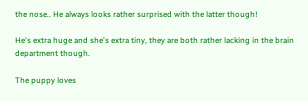the nose.. He always looks rather surprised with the latter though!

He's extra huge and she's extra tiny, they are both rather lacking in the brain department though.

The puppy loves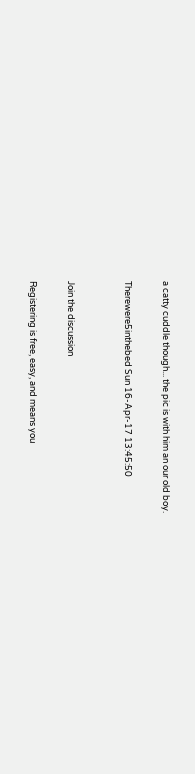a catty cuddle though... the pic is with him an our old boy.

Therewere5inthebed Sun 16-Apr-17 13:45:50


Join the discussion

Registering is free, easy, and means you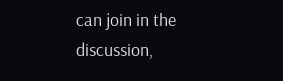can join in the discussion,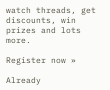watch threads, get discounts, win prizes and lots more.

Register now »

Already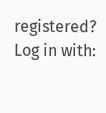registered? Log in with: